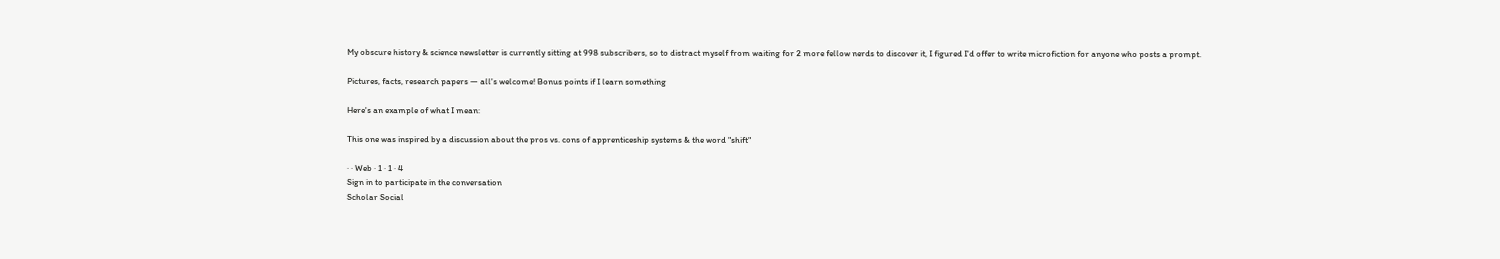My obscure history & science newsletter is currently sitting at 998 subscribers, so to distract myself from waiting for 2 more fellow nerds to discover it, I figured I'd offer to write microfiction for anyone who posts a prompt.

Pictures, facts, research papers — all's welcome! Bonus points if I learn something

Here's an example of what I mean:

This one was inspired by a discussion about the pros vs. cons of apprenticeship systems & the word "shift"

· · Web · 1 · 1 · 4
Sign in to participate in the conversation
Scholar Social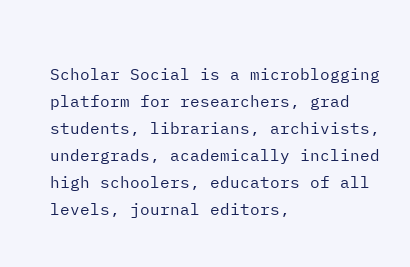Scholar Social is a microblogging platform for researchers, grad students, librarians, archivists, undergrads, academically inclined high schoolers, educators of all levels, journal editors,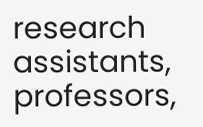research assistants, professors,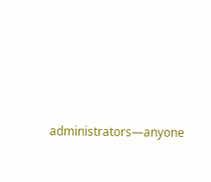administrators—anyone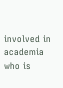involved in academia who is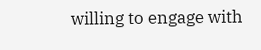willing to engage with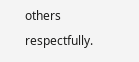others respectfully.